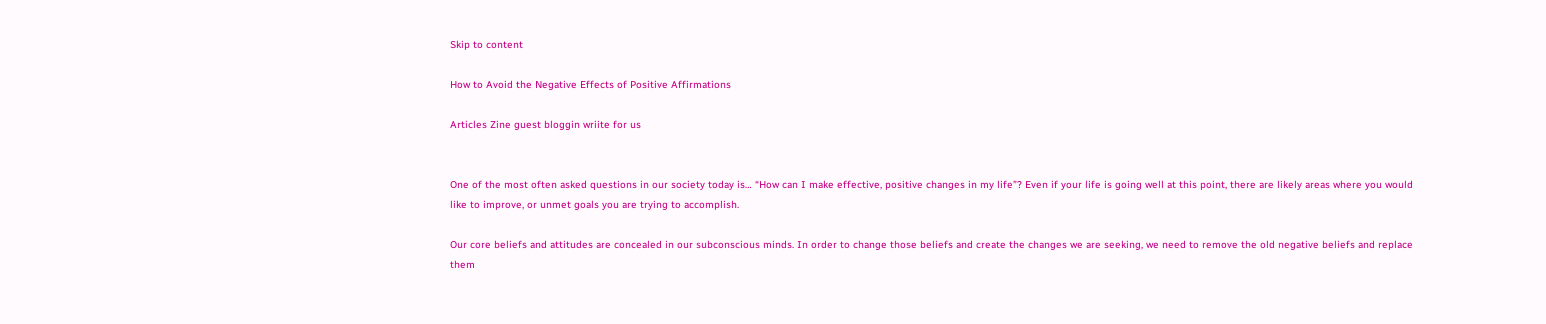Skip to content

How to Avoid the Negative Effects of Positive Affirmations

Articles Zine guest bloggin wriite for us


One of the most often asked questions in our society today is… “How can I make effective, positive changes in my life”? Even if your life is going well at this point, there are likely areas where you would like to improve, or unmet goals you are trying to accomplish.

Our core beliefs and attitudes are concealed in our subconscious minds. In order to change those beliefs and create the changes we are seeking, we need to remove the old negative beliefs and replace them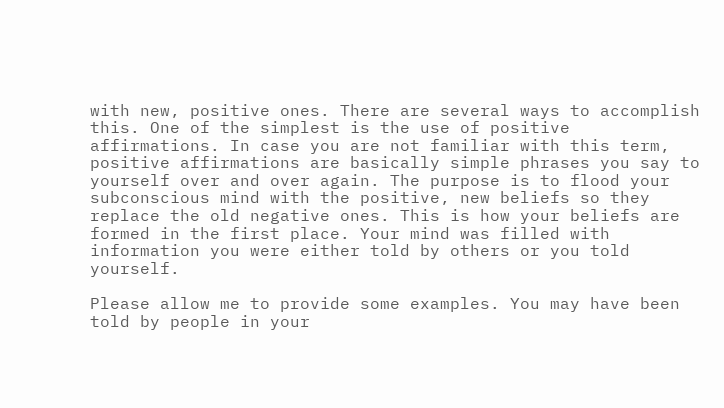with new, positive ones. There are several ways to accomplish this. One of the simplest is the use of positive affirmations. In case you are not familiar with this term, positive affirmations are basically simple phrases you say to yourself over and over again. The purpose is to flood your subconscious mind with the positive, new beliefs so they replace the old negative ones. This is how your beliefs are formed in the first place. Your mind was filled with information you were either told by others or you told yourself.

Please allow me to provide some examples. You may have been told by people in your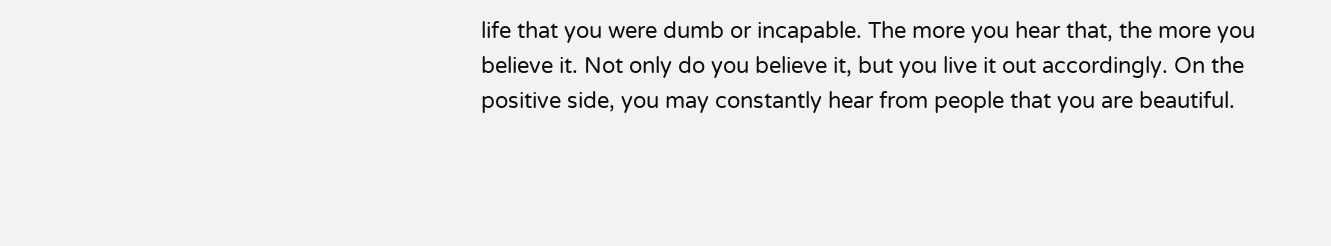life that you were dumb or incapable. The more you hear that, the more you believe it. Not only do you believe it, but you live it out accordingly. On the positive side, you may constantly hear from people that you are beautiful.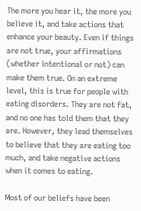The more you hear it, the more you believe it, and take actions that enhance your beauty. Even if things are not true, your affirmations (whether intentional or not) can make them true. On an extreme level, this is true for people with eating disorders. They are not fat, and no one has told them that they are. However, they lead themselves to believe that they are eating too much, and take negative actions when it comes to eating.

Most of our beliefs have been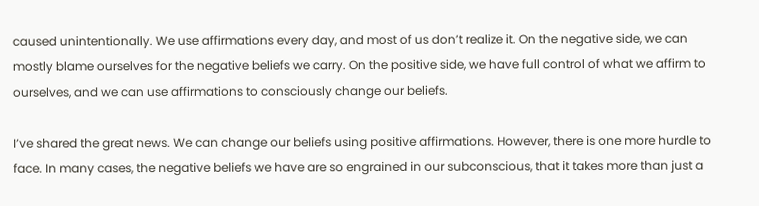caused unintentionally. We use affirmations every day, and most of us don’t realize it. On the negative side, we can mostly blame ourselves for the negative beliefs we carry. On the positive side, we have full control of what we affirm to ourselves, and we can use affirmations to consciously change our beliefs.

I’ve shared the great news. We can change our beliefs using positive affirmations. However, there is one more hurdle to face. In many cases, the negative beliefs we have are so engrained in our subconscious, that it takes more than just a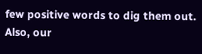few positive words to dig them out. Also, our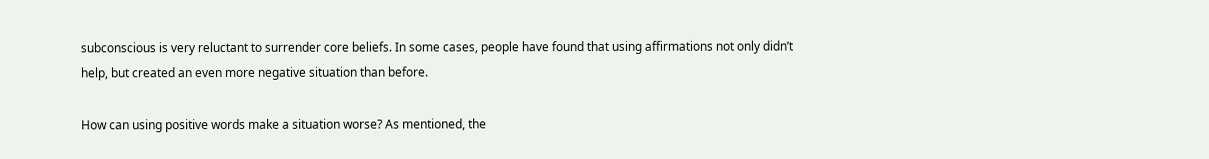subconscious is very reluctant to surrender core beliefs. In some cases, people have found that using affirmations not only didn’t help, but created an even more negative situation than before.

How can using positive words make a situation worse? As mentioned, the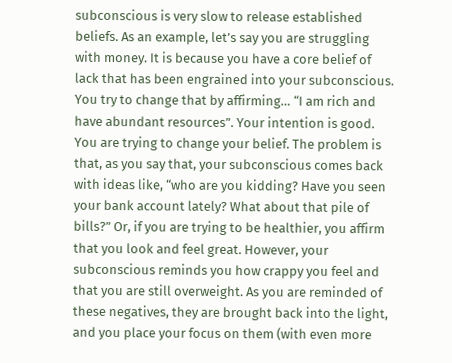subconscious is very slow to release established beliefs. As an example, let’s say you are struggling with money. It is because you have a core belief of lack that has been engrained into your subconscious. You try to change that by affirming… “I am rich and have abundant resources”. Your intention is good. You are trying to change your belief. The problem is that, as you say that, your subconscious comes back with ideas like, “who are you kidding? Have you seen your bank account lately? What about that pile of bills?” Or, if you are trying to be healthier, you affirm that you look and feel great. However, your subconscious reminds you how crappy you feel and that you are still overweight. As you are reminded of these negatives, they are brought back into the light, and you place your focus on them (with even more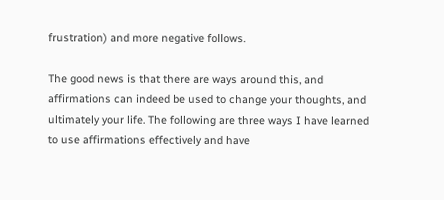frustration) and more negative follows.

The good news is that there are ways around this, and affirmations can indeed be used to change your thoughts, and ultimately your life. The following are three ways I have learned to use affirmations effectively and have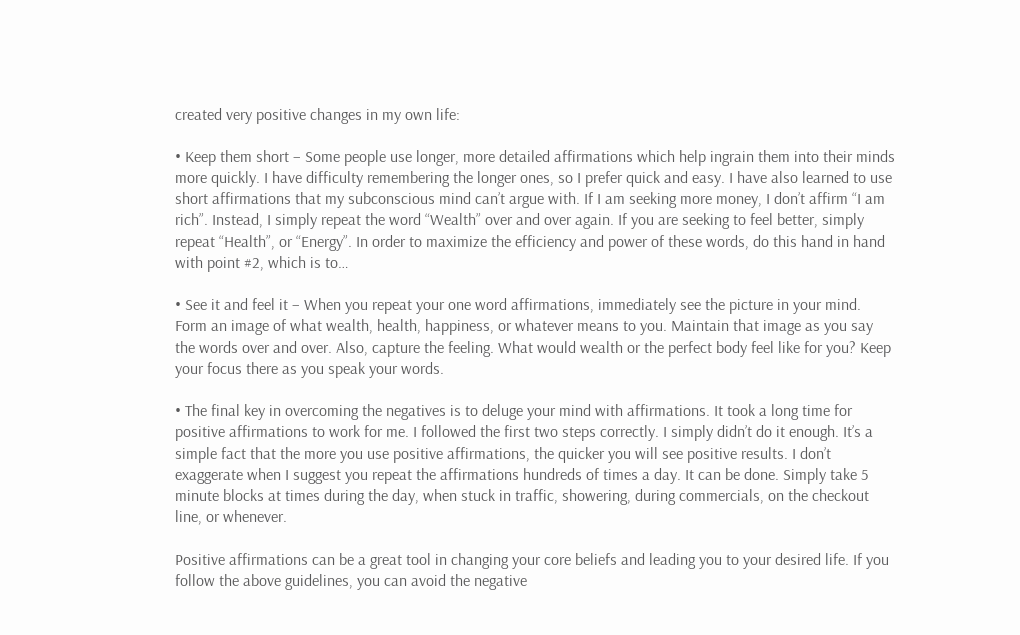created very positive changes in my own life:

• Keep them short – Some people use longer, more detailed affirmations which help ingrain them into their minds more quickly. I have difficulty remembering the longer ones, so I prefer quick and easy. I have also learned to use short affirmations that my subconscious mind can’t argue with. If I am seeking more money, I don’t affirm “I am rich”. Instead, I simply repeat the word “Wealth” over and over again. If you are seeking to feel better, simply repeat “Health”, or “Energy”. In order to maximize the efficiency and power of these words, do this hand in hand with point #2, which is to…

• See it and feel it – When you repeat your one word affirmations, immediately see the picture in your mind. Form an image of what wealth, health, happiness, or whatever means to you. Maintain that image as you say the words over and over. Also, capture the feeling. What would wealth or the perfect body feel like for you? Keep your focus there as you speak your words.

• The final key in overcoming the negatives is to deluge your mind with affirmations. It took a long time for positive affirmations to work for me. I followed the first two steps correctly. I simply didn’t do it enough. It’s a simple fact that the more you use positive affirmations, the quicker you will see positive results. I don’t exaggerate when I suggest you repeat the affirmations hundreds of times a day. It can be done. Simply take 5 minute blocks at times during the day, when stuck in traffic, showering, during commercials, on the checkout line, or whenever.

Positive affirmations can be a great tool in changing your core beliefs and leading you to your desired life. If you follow the above guidelines, you can avoid the negative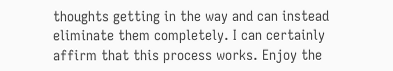thoughts getting in the way and can instead eliminate them completely. I can certainly affirm that this process works. Enjoy the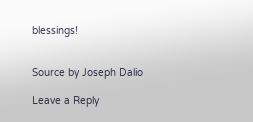blessings!


Source by Joseph Dalio

Leave a Reply